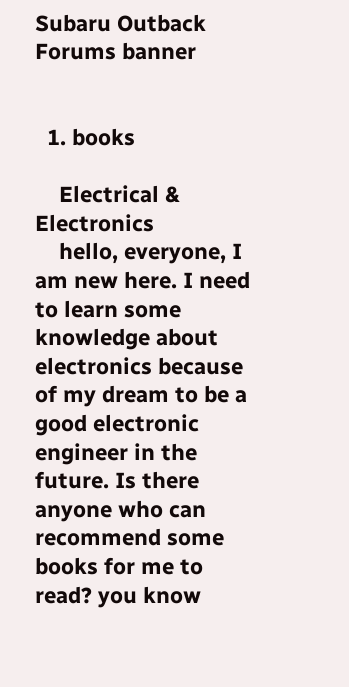Subaru Outback Forums banner


  1. books

    Electrical & Electronics
    hello, everyone, I am new here. I need to learn some knowledge about electronics because of my dream to be a good electronic engineer in the future. Is there anyone who can recommend some books for me to read? you know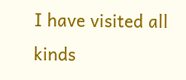I have visited all kinds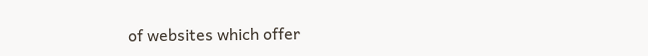of websites which offer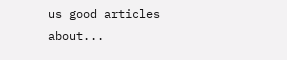us good articles about...